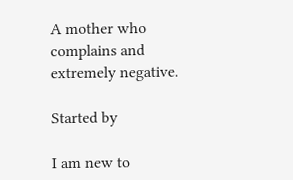A mother who complains and extremely negative.

Started by

I am new to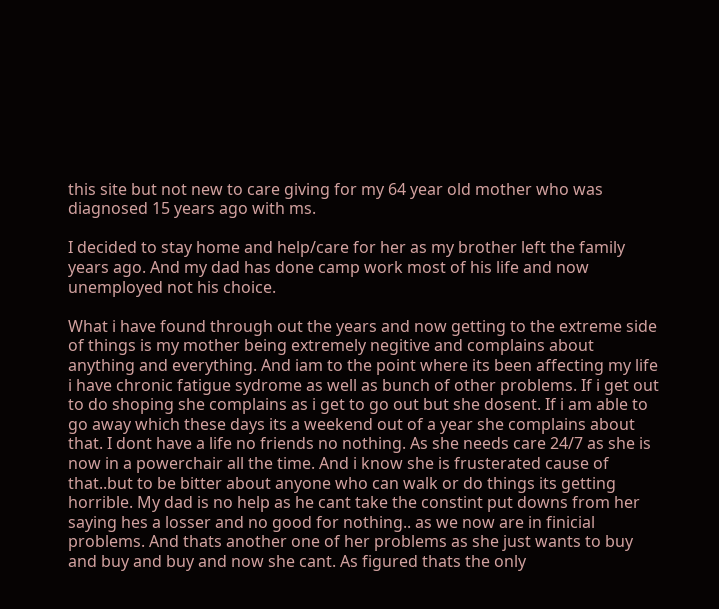this site but not new to care giving for my 64 year old mother who was diagnosed 15 years ago with ms.

I decided to stay home and help/care for her as my brother left the family years ago. And my dad has done camp work most of his life and now unemployed not his choice.

What i have found through out the years and now getting to the extreme side of things is my mother being extremely negitive and complains about anything and everything. And iam to the point where its been affecting my life i have chronic fatigue sydrome as well as bunch of other problems. If i get out to do shoping she complains as i get to go out but she dosent. If i am able to go away which these days its a weekend out of a year she complains about that. I dont have a life no friends no nothing. As she needs care 24/7 as she is now in a powerchair all the time. And i know she is frusterated cause of that..but to be bitter about anyone who can walk or do things its getting horrible. My dad is no help as he cant take the constint put downs from her saying hes a losser and no good for nothing.. as we now are in finicial problems. And thats another one of her problems as she just wants to buy and buy and buy and now she cant. As figured thats the only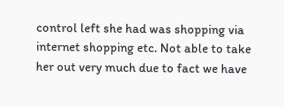control left she had was shopping via internet shopping etc. Not able to take her out very much due to fact we have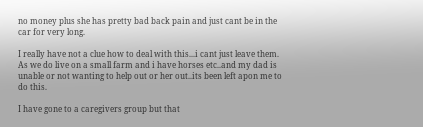no money plus she has pretty bad back pain and just cant be in the car for very long.

I really have not a clue how to deal with this...i cant just leave them. As we do live on a small farm and i have horses etc..and my dad is unable or not wanting to help out or her out..its been left apon me to do this.

I have gone to a caregivers group but that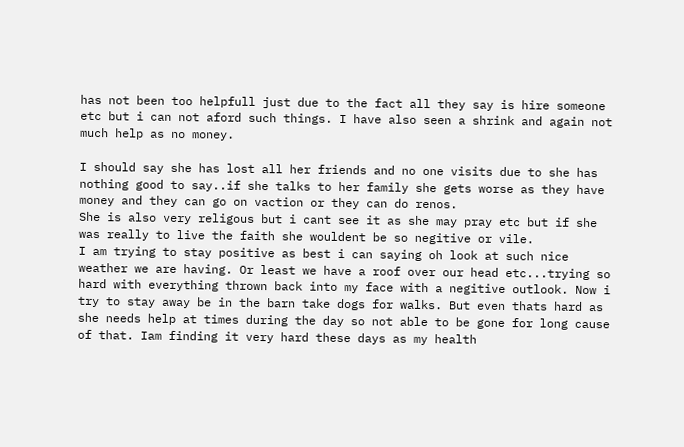has not been too helpfull just due to the fact all they say is hire someone etc but i can not aford such things. I have also seen a shrink and again not much help as no money.

I should say she has lost all her friends and no one visits due to she has nothing good to say..if she talks to her family she gets worse as they have money and they can go on vaction or they can do renos.
She is also very religous but i cant see it as she may pray etc but if she was really to live the faith she wouldent be so negitive or vile.
I am trying to stay positive as best i can saying oh look at such nice weather we are having. Or least we have a roof over our head etc...trying so hard with everything thrown back into my face with a negitive outlook. Now i try to stay away be in the barn take dogs for walks. But even thats hard as she needs help at times during the day so not able to be gone for long cause of that. Iam finding it very hard these days as my health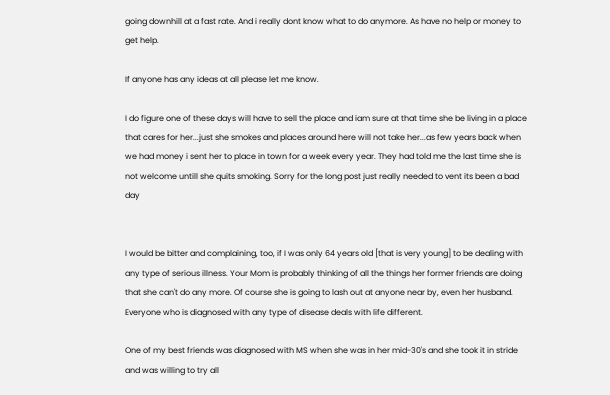going downhill at a fast rate. And i really dont know what to do anymore. As have no help or money to get help.

If anyone has any ideas at all please let me know.

I do figure one of these days will have to sell the place and iam sure at that time she be living in a place that cares for her...just she smokes and places around here will not take her...as few years back when we had money i sent her to place in town for a week every year. They had told me the last time she is not welcome untill she quits smoking. Sorry for the long post just really needed to vent its been a bad day


I would be bitter and complaining, too, if I was only 64 years old [that is very young] to be dealing with any type of serious illness. Your Mom is probably thinking of all the things her former friends are doing that she can't do any more. Of course she is going to lash out at anyone near by, even her husband. Everyone who is diagnosed with any type of disease deals with life different.

One of my best friends was diagnosed with MS when she was in her mid-30's and she took it in stride and was willing to try all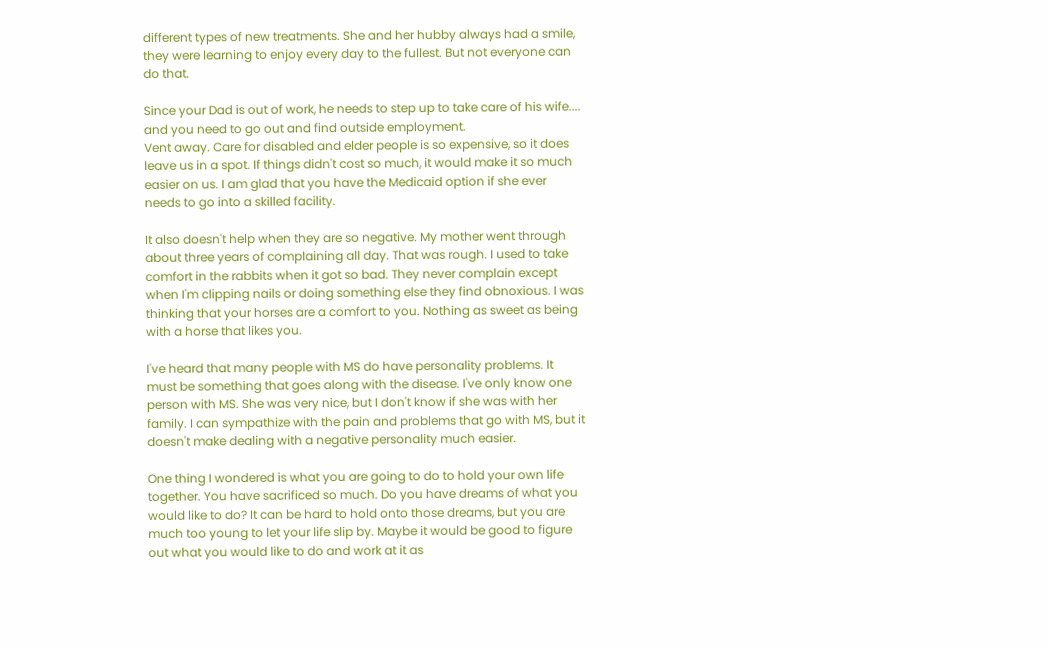different types of new treatments. She and her hubby always had a smile, they were learning to enjoy every day to the fullest. But not everyone can do that.

Since your Dad is out of work, he needs to step up to take care of his wife.... and you need to go out and find outside employment.
Vent away. Care for disabled and elder people is so expensive, so it does leave us in a spot. If things didn't cost so much, it would make it so much easier on us. I am glad that you have the Medicaid option if she ever needs to go into a skilled facility.

It also doesn't help when they are so negative. My mother went through about three years of complaining all day. That was rough. I used to take comfort in the rabbits when it got so bad. They never complain except when I'm clipping nails or doing something else they find obnoxious. I was thinking that your horses are a comfort to you. Nothing as sweet as being with a horse that likes you.

I've heard that many people with MS do have personality problems. It must be something that goes along with the disease. I've only know one person with MS. She was very nice, but I don't know if she was with her family. I can sympathize with the pain and problems that go with MS, but it doesn't make dealing with a negative personality much easier.

One thing I wondered is what you are going to do to hold your own life together. You have sacrificed so much. Do you have dreams of what you would like to do? It can be hard to hold onto those dreams, but you are much too young to let your life slip by. Maybe it would be good to figure out what you would like to do and work at it as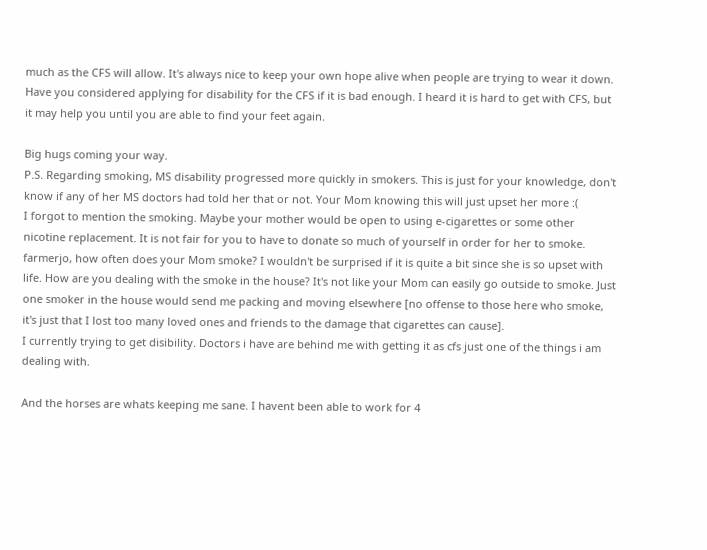much as the CFS will allow. It's always nice to keep your own hope alive when people are trying to wear it down. Have you considered applying for disability for the CFS if it is bad enough. I heard it is hard to get with CFS, but it may help you until you are able to find your feet again.

Big hugs coming your way.
P.S. Regarding smoking, MS disability progressed more quickly in smokers. This is just for your knowledge, don't know if any of her MS doctors had told her that or not. Your Mom knowing this will just upset her more :(
I forgot to mention the smoking. Maybe your mother would be open to using e-cigarettes or some other nicotine replacement. It is not fair for you to have to donate so much of yourself in order for her to smoke.
farmerjo, how often does your Mom smoke? I wouldn't be surprised if it is quite a bit since she is so upset with life. How are you dealing with the smoke in the house? It's not like your Mom can easily go outside to smoke. Just one smoker in the house would send me packing and moving elsewhere [no offense to those here who smoke, it's just that I lost too many loved ones and friends to the damage that cigarettes can cause].
I currently trying to get disibility. Doctors i have are behind me with getting it as cfs just one of the things i am dealing with.

And the horses are whats keeping me sane. I havent been able to work for 4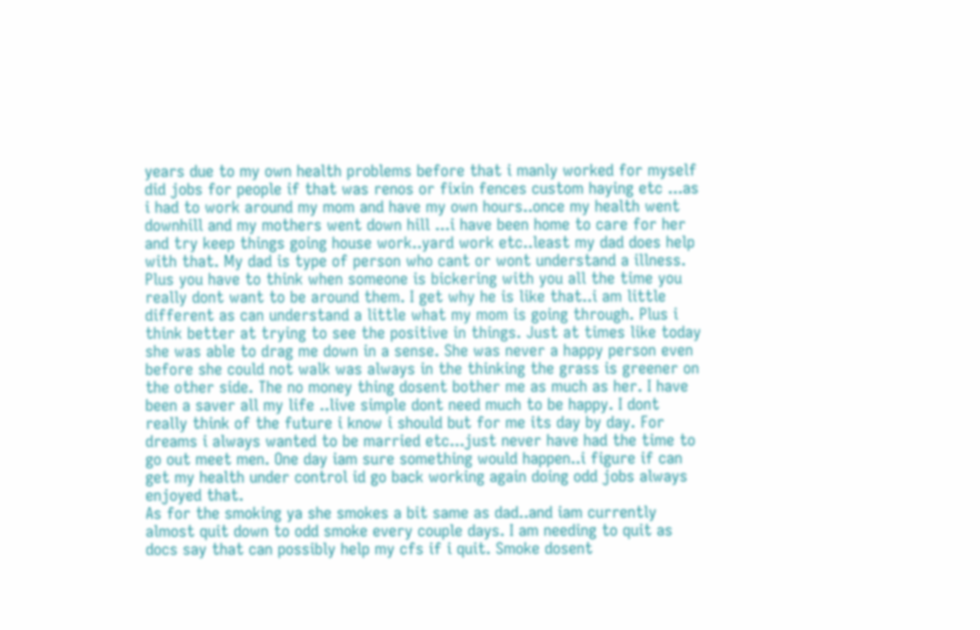years due to my own health problems before that i manly worked for myself did jobs for people if that was renos or fixin fences custom haying etc ...as i had to work around my mom and have my own hours..once my health went downhill and my mothers went down hill ...i have been home to care for her and try keep things going house work..yard work etc..least my dad does help with that. My dad is type of person who cant or wont understand a illness. Plus you have to think when someone is bickering with you all the time you really dont want to be around them. I get why he is like that..i am little different as can understand a little what my mom is going through. Plus i think better at trying to see the positive in things. Just at times like today she was able to drag me down in a sense. She was never a happy person even before she could not walk was always in the thinking the grass is greener on the other side. The no money thing dosent bother me as much as her. I have been a saver all my life ..live simple dont need much to be happy. I dont really think of the future i know i should but for me its day by day. For dreams i always wanted to be married etc...just never have had the time to go out meet men. One day iam sure something would happen..i figure if can get my health under control id go back working again doing odd jobs always enjoyed that.
As for the smoking ya she smokes a bit same as dad..and iam currently almost quit down to odd smoke every couple days. I am needing to quit as docs say that can possibly help my cfs if i quit. Smoke dosent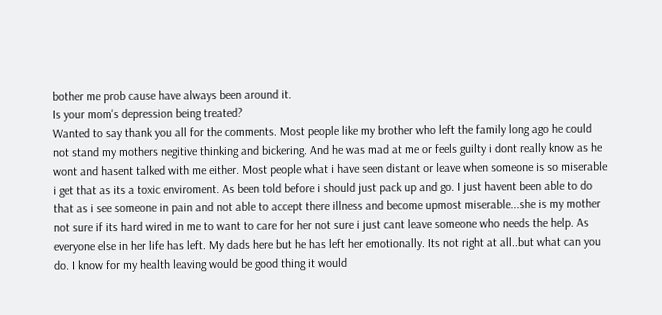bother me prob cause have always been around it.
Is your mom's depression being treated?
Wanted to say thank you all for the comments. Most people like my brother who left the family long ago he could not stand my mothers negitive thinking and bickering. And he was mad at me or feels guilty i dont really know as he wont and hasent talked with me either. Most people what i have seen distant or leave when someone is so miserable i get that as its a toxic enviroment. As been told before i should just pack up and go. I just havent been able to do that as i see someone in pain and not able to accept there illness and become upmost miserable...she is my mother not sure if its hard wired in me to want to care for her not sure i just cant leave someone who needs the help. As everyone else in her life has left. My dads here but he has left her emotionally. Its not right at all..but what can you do. I know for my health leaving would be good thing it would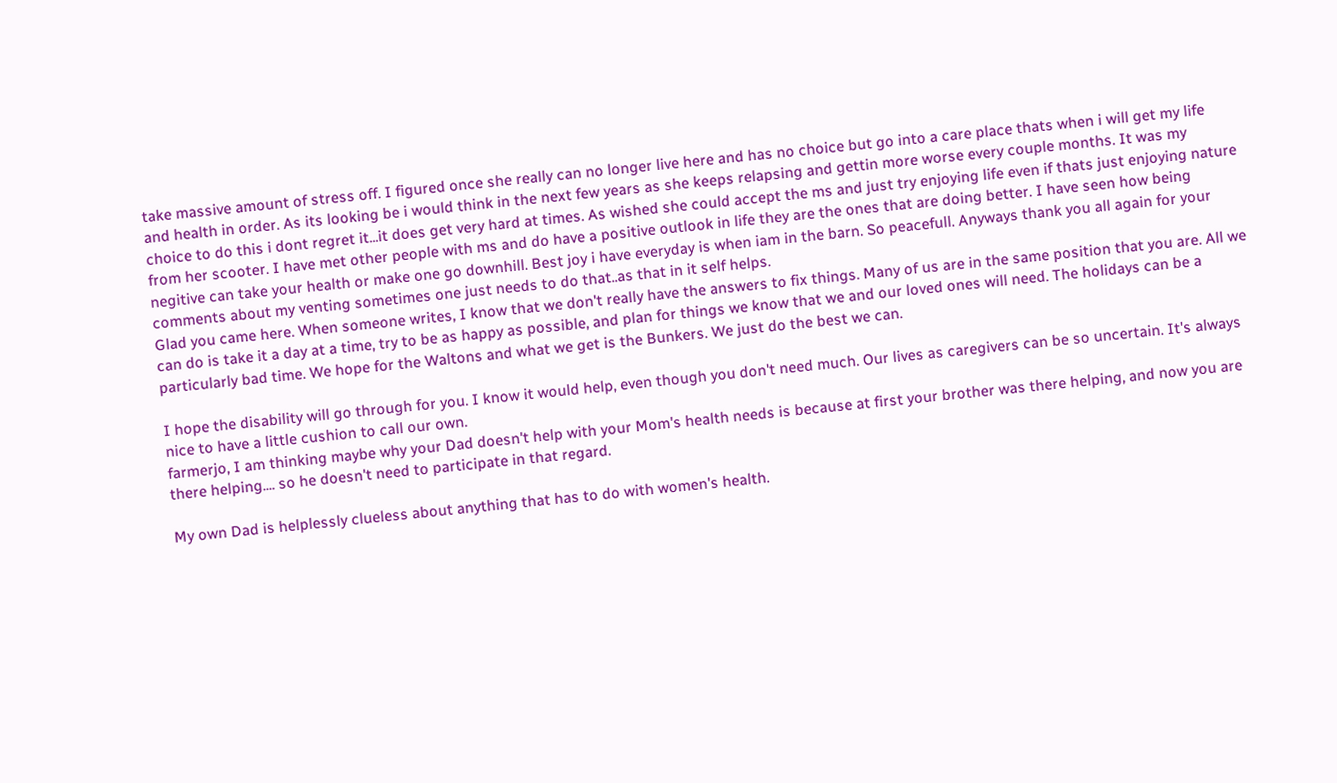take massive amount of stress off. I figured once she really can no longer live here and has no choice but go into a care place thats when i will get my life and health in order. As its looking be i would think in the next few years as she keeps relapsing and gettin more worse every couple months. It was my choice to do this i dont regret it...it does get very hard at times. As wished she could accept the ms and just try enjoying life even if thats just enjoying nature from her scooter. I have met other people with ms and do have a positive outlook in life they are the ones that are doing better. I have seen how being negitive can take your health or make one go downhill. Best joy i have everyday is when iam in the barn. So peacefull. Anyways thank you all again for your comments about my venting sometimes one just needs to do that..as that in it self helps.
Glad you came here. When someone writes, I know that we don't really have the answers to fix things. Many of us are in the same position that you are. All we can do is take it a day at a time, try to be as happy as possible, and plan for things we know that we and our loved ones will need. The holidays can be a particularly bad time. We hope for the Waltons and what we get is the Bunkers. We just do the best we can.

I hope the disability will go through for you. I know it would help, even though you don't need much. Our lives as caregivers can be so uncertain. It's always nice to have a little cushion to call our own.
farmerjo, I am thinking maybe why your Dad doesn't help with your Mom's health needs is because at first your brother was there helping, and now you are there helping.... so he doesn't need to participate in that regard.

My own Dad is helplessly clueless about anything that has to do with women's health.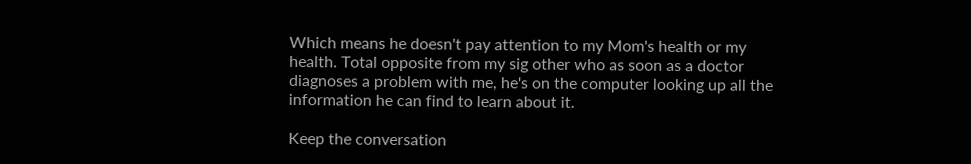Which means he doesn't pay attention to my Mom's health or my health. Total opposite from my sig other who as soon as a doctor diagnoses a problem with me, he's on the computer looking up all the information he can find to learn about it.

Keep the conversation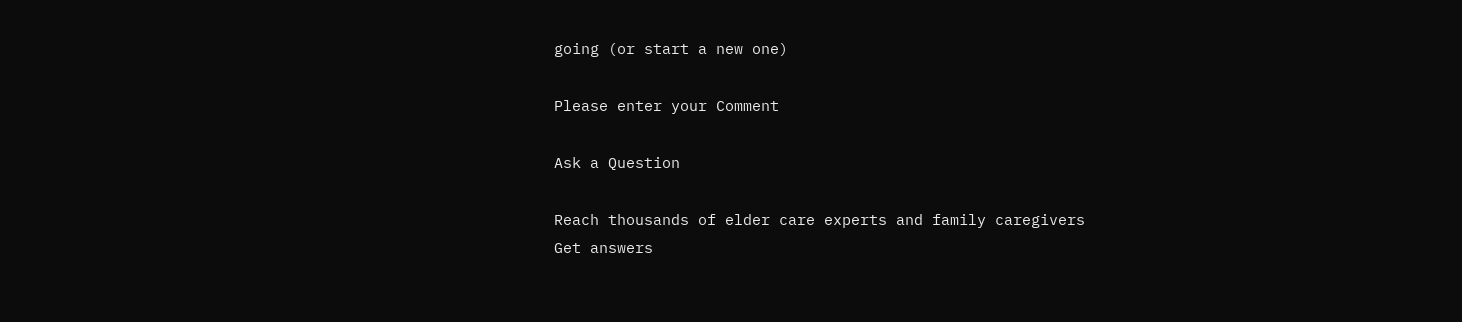going (or start a new one)

Please enter your Comment

Ask a Question

Reach thousands of elder care experts and family caregivers
Get answers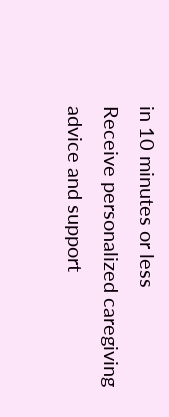in 10 minutes or less
Receive personalized caregiving advice and support